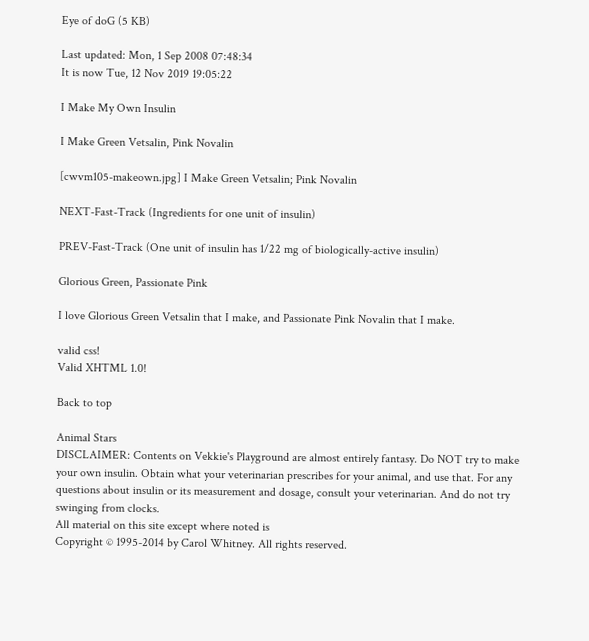Eye of doG (5 KB)

Last updated: Mon, 1 Sep 2008 07:48:34
It is now Tue, 12 Nov 2019 19:05:22

I Make My Own Insulin

I Make Green Vetsalin, Pink Novalin

[cwvm105-makeown.jpg] I Make Green Vetsalin; Pink Novalin

NEXT-Fast-Track (Ingredients for one unit of insulin)

PREV-Fast-Track (One unit of insulin has 1/22 mg of biologically-active insulin)

Glorious Green, Passionate Pink

I love Glorious Green Vetsalin that I make, and Passionate Pink Novalin that I make.

valid css!
Valid XHTML 1.0!

Back to top

Animal Stars
DISCLAIMER: Contents on Vekkie's Playground are almost entirely fantasy. Do NOT try to make your own insulin. Obtain what your veterinarian prescribes for your animal, and use that. For any questions about insulin or its measurement and dosage, consult your veterinarian. And do not try swinging from clocks.
All material on this site except where noted is
Copyright © 1995-2014 by Carol Whitney. All rights reserved.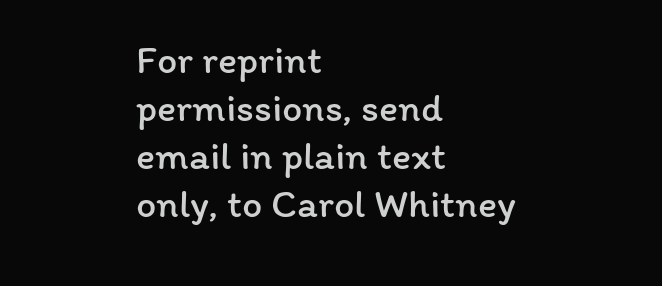For reprint permissions, send email in plain text only, to Carol Whitney